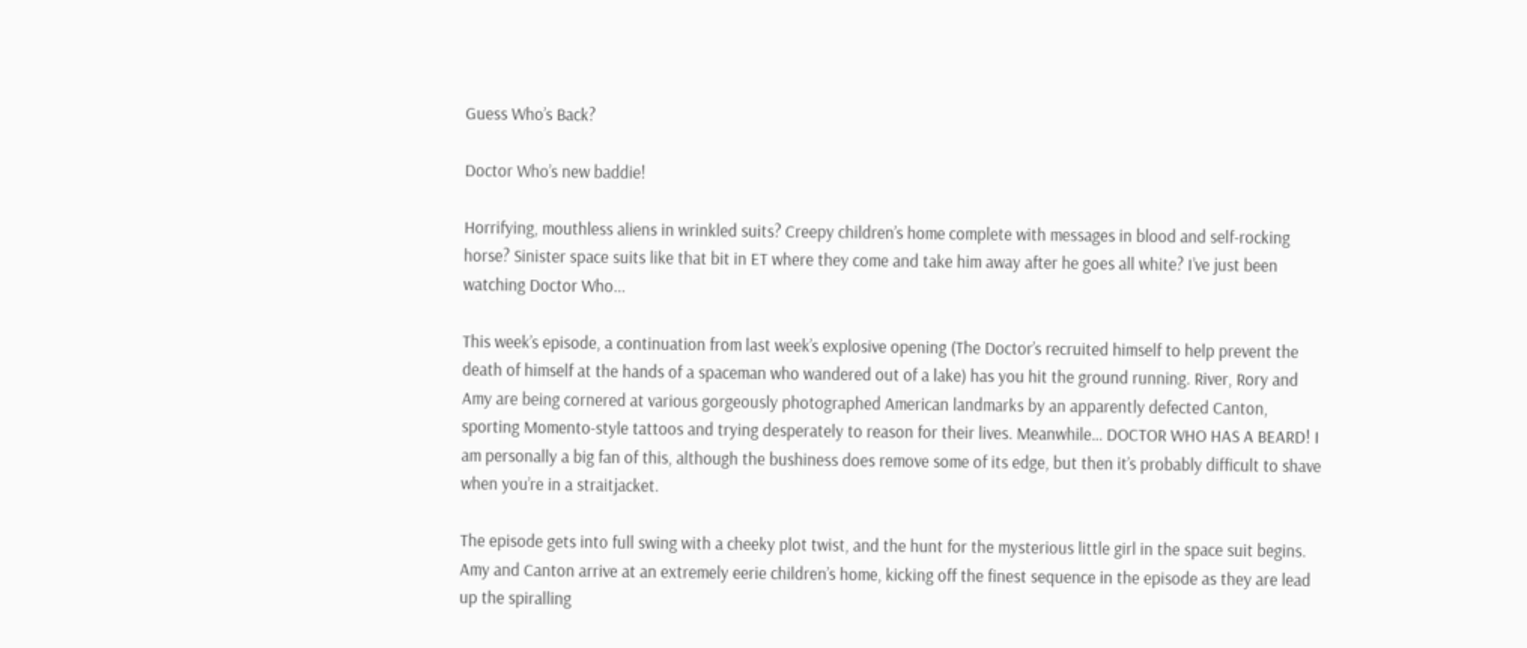Guess Who’s Back?

Doctor Who’s new baddie!

Horrifying, mouthless aliens in wrinkled suits? Creepy children’s home complete with messages in blood and self-rocking horse? Sinister space suits like that bit in ET where they come and take him away after he goes all white? I’ve just been watching Doctor Who...

This week’s episode, a continuation from last week’s explosive opening (The Doctor’s recruited himself to help prevent the death of himself at the hands of a spaceman who wandered out of a lake) has you hit the ground running. River, Rory and Amy are being cornered at various gorgeously photographed American landmarks by an apparently defected Canton, sporting Momento-style tattoos and trying desperately to reason for their lives. Meanwhile… DOCTOR WHO HAS A BEARD! I am personally a big fan of this, although the bushiness does remove some of its edge, but then it’s probably difficult to shave when you’re in a straitjacket.

The episode gets into full swing with a cheeky plot twist, and the hunt for the mysterious little girl in the space suit begins. Amy and Canton arrive at an extremely eerie children’s home, kicking off the finest sequence in the episode as they are lead up the spiralling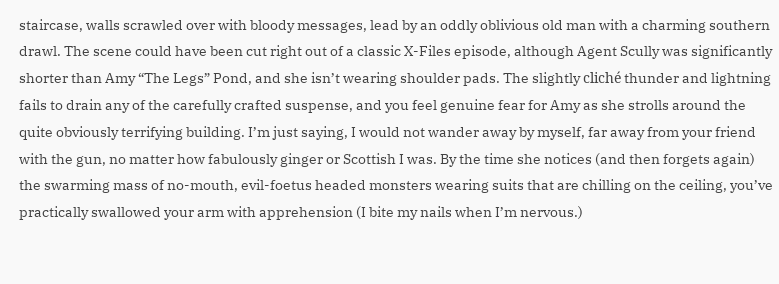staircase, walls scrawled over with bloody messages, lead by an oddly oblivious old man with a charming southern drawl. The scene could have been cut right out of a classic X-Files episode, although Agent Scully was significantly shorter than Amy “The Legs” Pond, and she isn’t wearing shoulder pads. The slightly cliché thunder and lightning fails to drain any of the carefully crafted suspense, and you feel genuine fear for Amy as she strolls around the quite obviously terrifying building. I’m just saying, I would not wander away by myself, far away from your friend with the gun, no matter how fabulously ginger or Scottish I was. By the time she notices (and then forgets again) the swarming mass of no-mouth, evil-foetus headed monsters wearing suits that are chilling on the ceiling, you’ve practically swallowed your arm with apprehension (I bite my nails when I’m nervous.)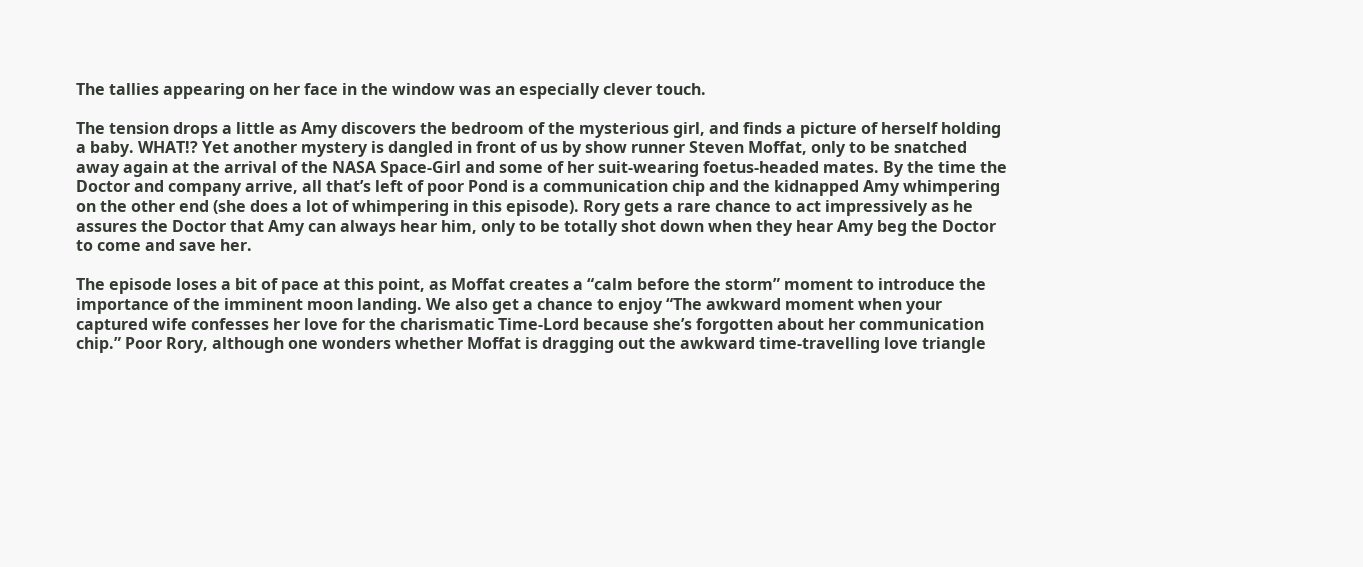The tallies appearing on her face in the window was an especially clever touch.

The tension drops a little as Amy discovers the bedroom of the mysterious girl, and finds a picture of herself holding a baby. WHAT!? Yet another mystery is dangled in front of us by show runner Steven Moffat, only to be snatched away again at the arrival of the NASA Space-Girl and some of her suit-wearing foetus-headed mates. By the time the Doctor and company arrive, all that’s left of poor Pond is a communication chip and the kidnapped Amy whimpering on the other end (she does a lot of whimpering in this episode). Rory gets a rare chance to act impressively as he assures the Doctor that Amy can always hear him, only to be totally shot down when they hear Amy beg the Doctor to come and save her.

The episode loses a bit of pace at this point, as Moffat creates a “calm before the storm” moment to introduce the importance of the imminent moon landing. We also get a chance to enjoy “The awkward moment when your captured wife confesses her love for the charismatic Time-Lord because she’s forgotten about her communication chip.” Poor Rory, although one wonders whether Moffat is dragging out the awkward time-travelling love triangle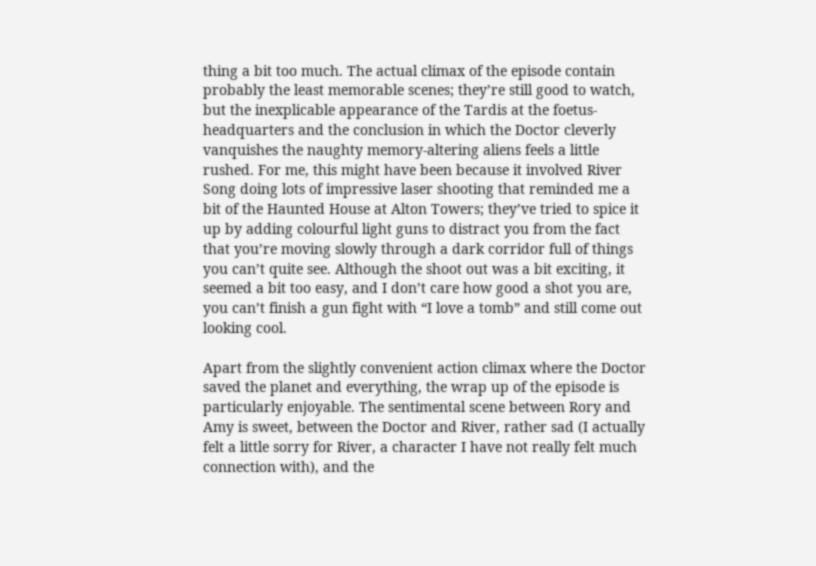thing a bit too much. The actual climax of the episode contain probably the least memorable scenes; they’re still good to watch, but the inexplicable appearance of the Tardis at the foetus-headquarters and the conclusion in which the Doctor cleverly vanquishes the naughty memory-altering aliens feels a little rushed. For me, this might have been because it involved River Song doing lots of impressive laser shooting that reminded me a bit of the Haunted House at Alton Towers; they’ve tried to spice it up by adding colourful light guns to distract you from the fact that you’re moving slowly through a dark corridor full of things you can’t quite see. Although the shoot out was a bit exciting, it seemed a bit too easy, and I don’t care how good a shot you are, you can’t finish a gun fight with “I love a tomb” and still come out looking cool.

Apart from the slightly convenient action climax where the Doctor saved the planet and everything, the wrap up of the episode is particularly enjoyable. The sentimental scene between Rory and Amy is sweet, between the Doctor and River, rather sad (I actually felt a little sorry for River, a character I have not really felt much connection with), and the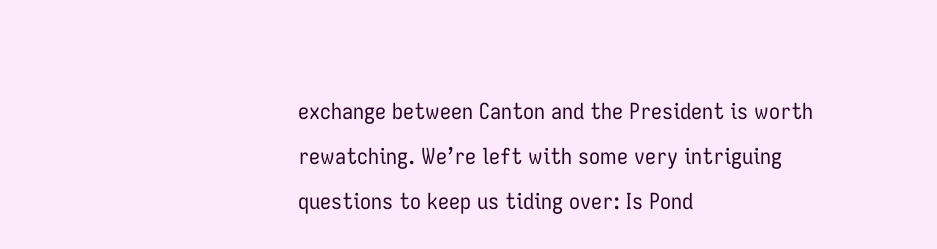exchange between Canton and the President is worth rewatching. We’re left with some very intriguing questions to keep us tiding over: Is Pond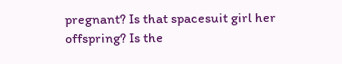pregnant? Is that spacesuit girl her offspring? Is the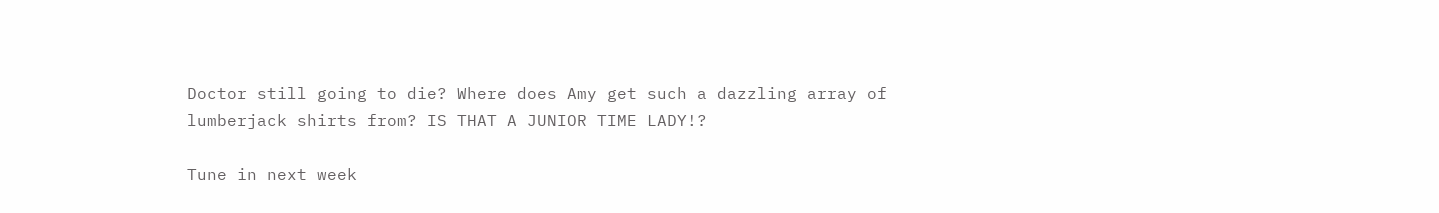Doctor still going to die? Where does Amy get such a dazzling array of lumberjack shirts from? IS THAT A JUNIOR TIME LADY!?

Tune in next week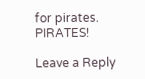for pirates. PIRATES!

Leave a Reply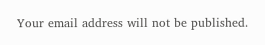Your email address will not be published.